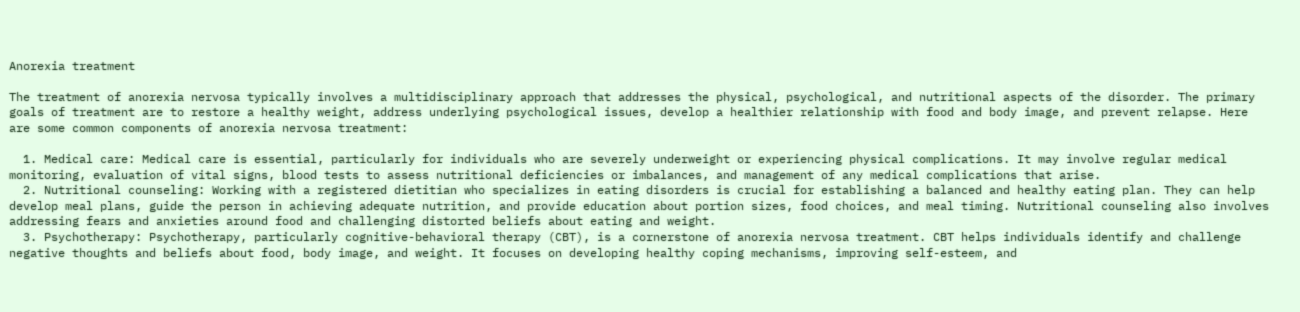Anorexia treatment

The treatment of anorexia nervosa typically involves a multidisciplinary approach that addresses the physical, psychological, and nutritional aspects of the disorder. The primary goals of treatment are to restore a healthy weight, address underlying psychological issues, develop a healthier relationship with food and body image, and prevent relapse. Here are some common components of anorexia nervosa treatment:

  1. Medical care: Medical care is essential, particularly for individuals who are severely underweight or experiencing physical complications. It may involve regular medical monitoring, evaluation of vital signs, blood tests to assess nutritional deficiencies or imbalances, and management of any medical complications that arise.
  2. Nutritional counseling: Working with a registered dietitian who specializes in eating disorders is crucial for establishing a balanced and healthy eating plan. They can help develop meal plans, guide the person in achieving adequate nutrition, and provide education about portion sizes, food choices, and meal timing. Nutritional counseling also involves addressing fears and anxieties around food and challenging distorted beliefs about eating and weight.
  3. Psychotherapy: Psychotherapy, particularly cognitive-behavioral therapy (CBT), is a cornerstone of anorexia nervosa treatment. CBT helps individuals identify and challenge negative thoughts and beliefs about food, body image, and weight. It focuses on developing healthy coping mechanisms, improving self-esteem, and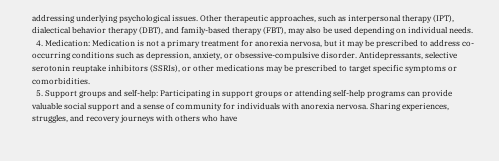addressing underlying psychological issues. Other therapeutic approaches, such as interpersonal therapy (IPT), dialectical behavior therapy (DBT), and family-based therapy (FBT), may also be used depending on individual needs.
  4. Medication: Medication is not a primary treatment for anorexia nervosa, but it may be prescribed to address co-occurring conditions such as depression, anxiety, or obsessive-compulsive disorder. Antidepressants, selective serotonin reuptake inhibitors (SSRIs), or other medications may be prescribed to target specific symptoms or comorbidities.
  5. Support groups and self-help: Participating in support groups or attending self-help programs can provide valuable social support and a sense of community for individuals with anorexia nervosa. Sharing experiences, struggles, and recovery journeys with others who have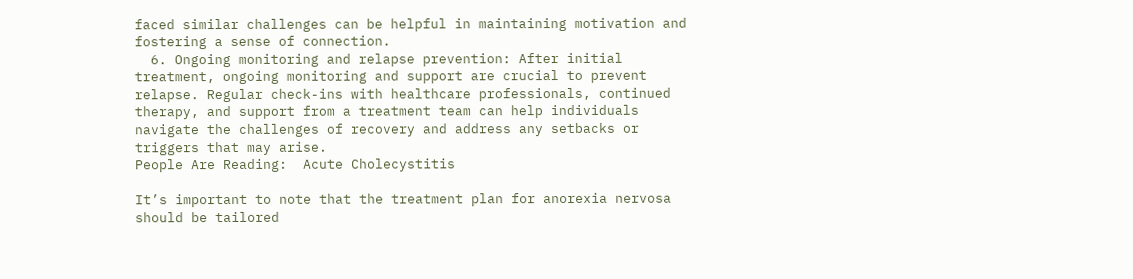faced similar challenges can be helpful in maintaining motivation and fostering a sense of connection.
  6. Ongoing monitoring and relapse prevention: After initial treatment, ongoing monitoring and support are crucial to prevent relapse. Regular check-ins with healthcare professionals, continued therapy, and support from a treatment team can help individuals navigate the challenges of recovery and address any setbacks or triggers that may arise.
People Are Reading:  Acute Cholecystitis

It’s important to note that the treatment plan for anorexia nervosa should be tailored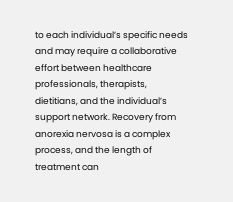to each individual’s specific needs and may require a collaborative effort between healthcare professionals, therapists, dietitians, and the individual’s support network. Recovery from anorexia nervosa is a complex process, and the length of treatment can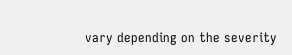vary depending on the severity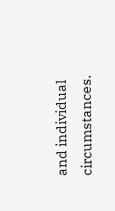and individual circumstances.